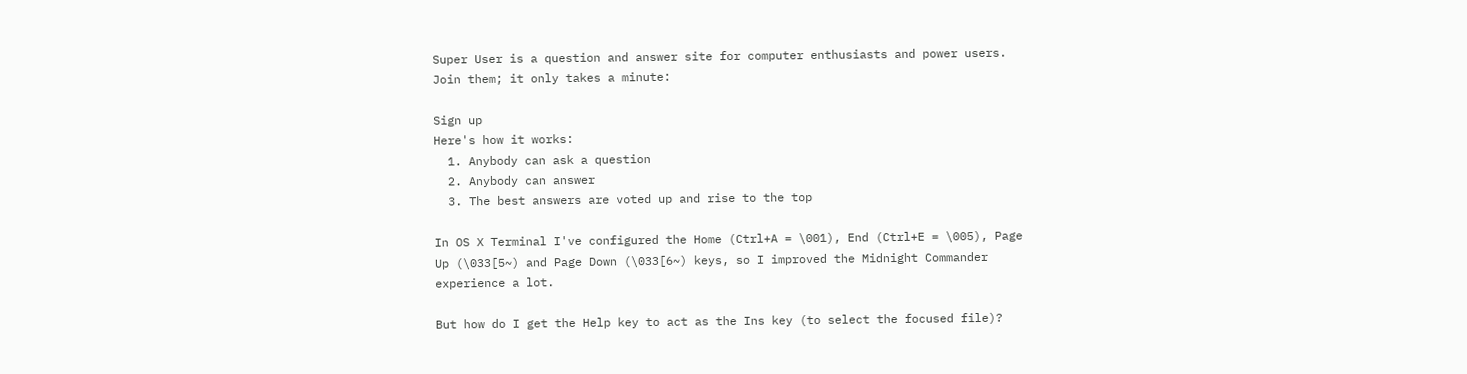Super User is a question and answer site for computer enthusiasts and power users. Join them; it only takes a minute:

Sign up
Here's how it works:
  1. Anybody can ask a question
  2. Anybody can answer
  3. The best answers are voted up and rise to the top

In OS X Terminal I've configured the Home (Ctrl+A = \001), End (Ctrl+E = \005), Page Up (\033[5~) and Page Down (\033[6~) keys, so I improved the Midnight Commander experience a lot.

But how do I get the Help key to act as the Ins key (to select the focused file)?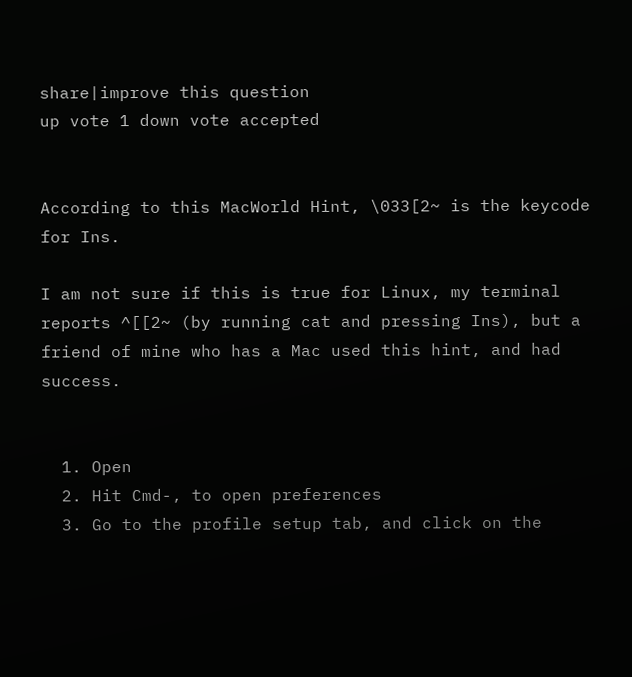share|improve this question
up vote 1 down vote accepted


According to this MacWorld Hint, \033[2~ is the keycode for Ins.

I am not sure if this is true for Linux, my terminal reports ^[[2~ (by running cat and pressing Ins), but a friend of mine who has a Mac used this hint, and had success.


  1. Open
  2. Hit Cmd-, to open preferences
  3. Go to the profile setup tab, and click on the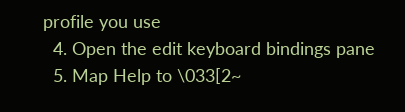profile you use
  4. Open the edit keyboard bindings pane
  5. Map Help to \033[2~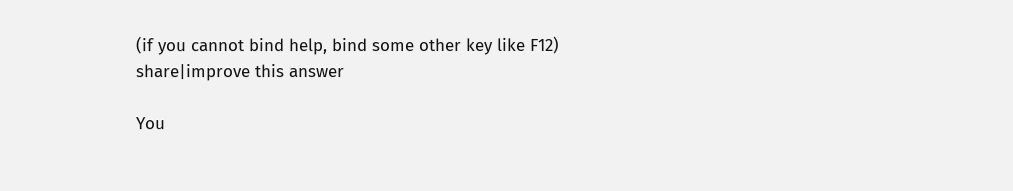(if you cannot bind help, bind some other key like F12)
share|improve this answer

You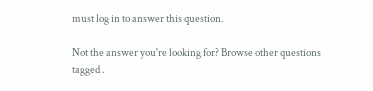must log in to answer this question.

Not the answer you're looking for? Browse other questions tagged .